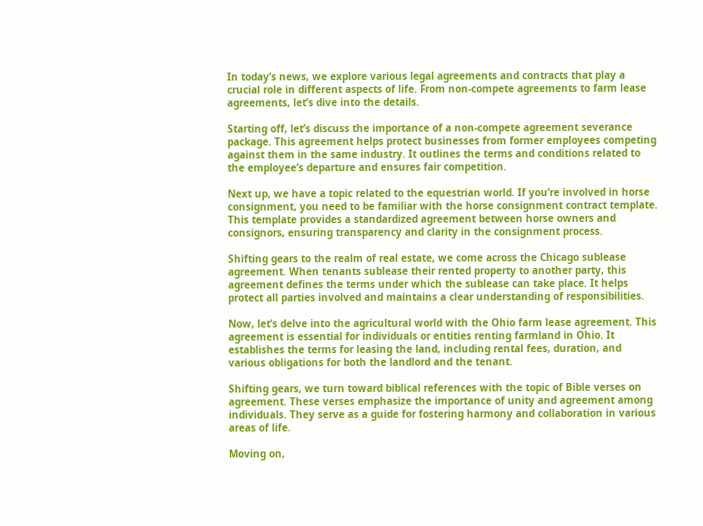In today’s news, we explore various legal agreements and contracts that play a crucial role in different aspects of life. From non-compete agreements to farm lease agreements, let’s dive into the details.

Starting off, let’s discuss the importance of a non-compete agreement severance package. This agreement helps protect businesses from former employees competing against them in the same industry. It outlines the terms and conditions related to the employee’s departure and ensures fair competition.

Next up, we have a topic related to the equestrian world. If you’re involved in horse consignment, you need to be familiar with the horse consignment contract template. This template provides a standardized agreement between horse owners and consignors, ensuring transparency and clarity in the consignment process.

Shifting gears to the realm of real estate, we come across the Chicago sublease agreement. When tenants sublease their rented property to another party, this agreement defines the terms under which the sublease can take place. It helps protect all parties involved and maintains a clear understanding of responsibilities.

Now, let’s delve into the agricultural world with the Ohio farm lease agreement. This agreement is essential for individuals or entities renting farmland in Ohio. It establishes the terms for leasing the land, including rental fees, duration, and various obligations for both the landlord and the tenant.

Shifting gears, we turn toward biblical references with the topic of Bible verses on agreement. These verses emphasize the importance of unity and agreement among individuals. They serve as a guide for fostering harmony and collaboration in various areas of life.

Moving on,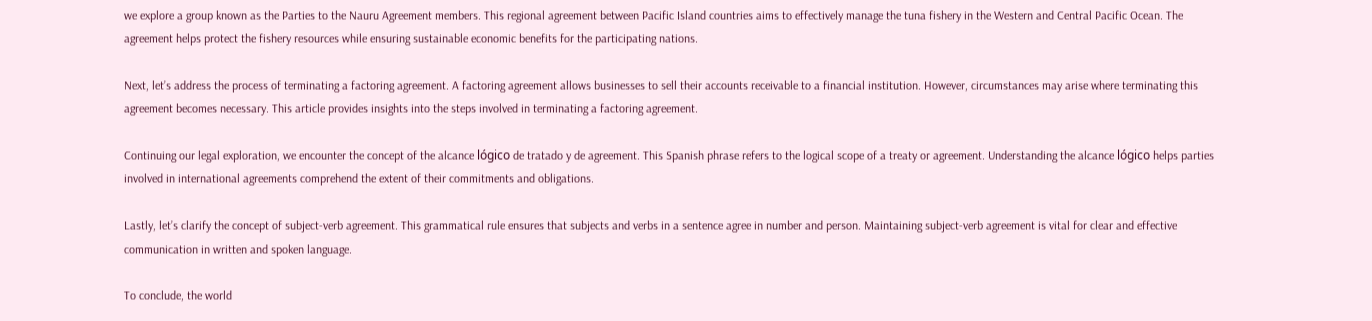we explore a group known as the Parties to the Nauru Agreement members. This regional agreement between Pacific Island countries aims to effectively manage the tuna fishery in the Western and Central Pacific Ocean. The agreement helps protect the fishery resources while ensuring sustainable economic benefits for the participating nations.

Next, let’s address the process of terminating a factoring agreement. A factoring agreement allows businesses to sell their accounts receivable to a financial institution. However, circumstances may arise where terminating this agreement becomes necessary. This article provides insights into the steps involved in terminating a factoring agreement.

Continuing our legal exploration, we encounter the concept of the alcance lógico de tratado y de agreement. This Spanish phrase refers to the logical scope of a treaty or agreement. Understanding the alcance lógico helps parties involved in international agreements comprehend the extent of their commitments and obligations.

Lastly, let’s clarify the concept of subject-verb agreement. This grammatical rule ensures that subjects and verbs in a sentence agree in number and person. Maintaining subject-verb agreement is vital for clear and effective communication in written and spoken language.

To conclude, the world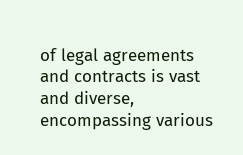of legal agreements and contracts is vast and diverse, encompassing various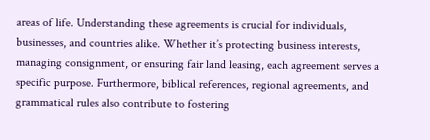areas of life. Understanding these agreements is crucial for individuals, businesses, and countries alike. Whether it’s protecting business interests, managing consignment, or ensuring fair land leasing, each agreement serves a specific purpose. Furthermore, biblical references, regional agreements, and grammatical rules also contribute to fostering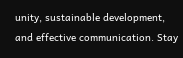unity, sustainable development, and effective communication. Stay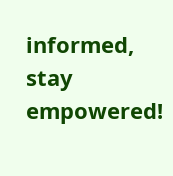informed, stay empowered!